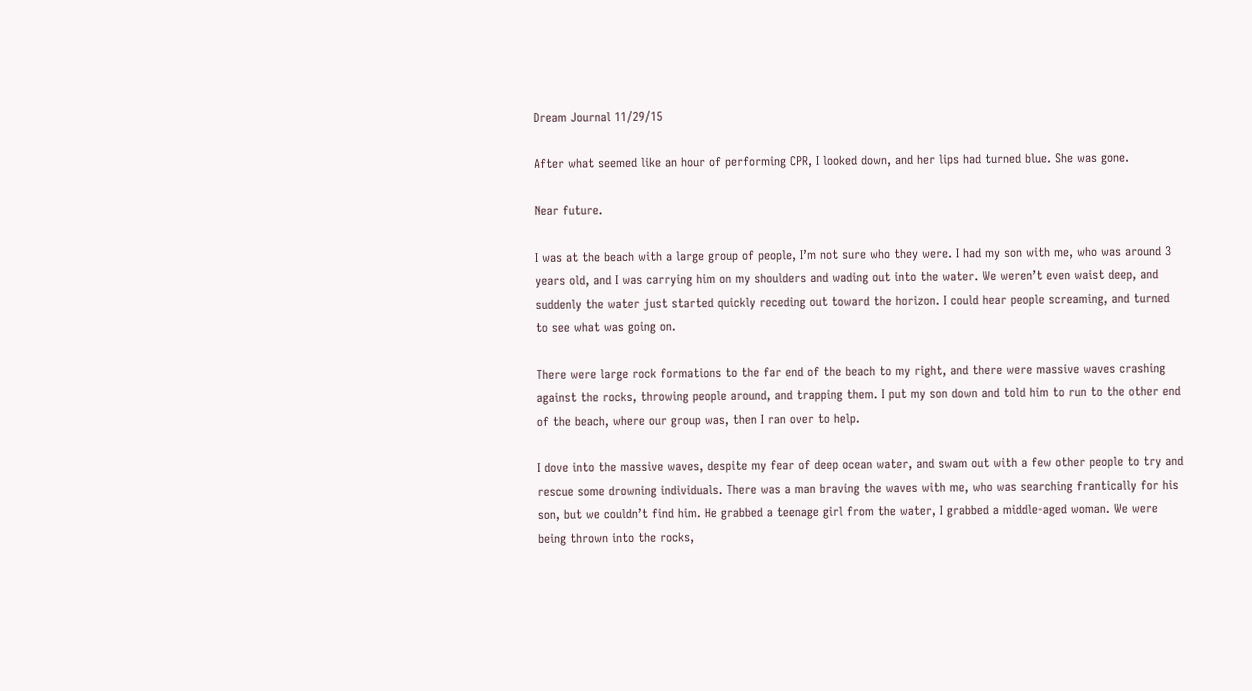Dream Journal 11/29/15

After what seemed like an hour of performing CPR, I looked down, and her lips had turned blue. She was gone.

Near future.

I was at the beach with a large group of people, I’m not sure who they were. I had my son with me, who was around 3 years old, and I was carrying him on my shoulders and wading out into the water. We weren’t even waist deep, and suddenly the water just started quickly receding out toward the horizon. I could hear people screaming, and turned to see what was going on.

There were large rock formations to the far end of the beach to my right, and there were massive waves crashing against the rocks, throwing people around, and trapping them. I put my son down and told him to run to the other end of the beach, where our group was, then I ran over to help.

I dove into the massive waves, despite my fear of deep ocean water, and swam out with a few other people to try and rescue some drowning individuals. There was a man braving the waves with me, who was searching frantically for his son, but we couldn’t find him. He grabbed a teenage girl from the water, I grabbed a middle-aged woman. We were being thrown into the rocks,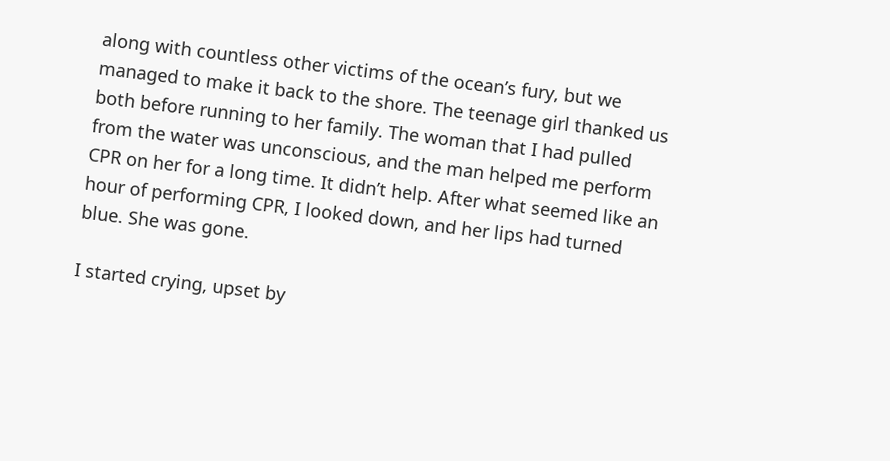along with countless other victims of the ocean’s fury, but we managed to make it back to the shore. The teenage girl thanked us both before running to her family. The woman that I had pulled from the water was unconscious, and the man helped me perform CPR on her for a long time. It didn’t help. After what seemed like an hour of performing CPR, I looked down, and her lips had turned blue. She was gone.

I started crying, upset by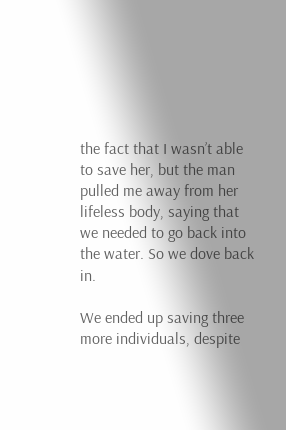the fact that I wasn’t able to save her, but the man pulled me away from her lifeless body, saying that we needed to go back into the water. So we dove back in.

We ended up saving three more individuals, despite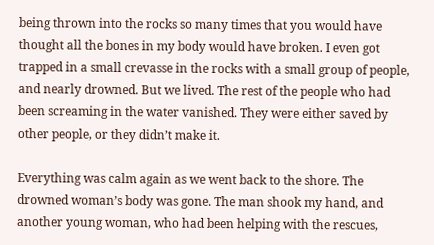being thrown into the rocks so many times that you would have thought all the bones in my body would have broken. I even got trapped in a small crevasse in the rocks with a small group of people, and nearly drowned. But we lived. The rest of the people who had been screaming in the water vanished. They were either saved by other people, or they didn’t make it.

Everything was calm again as we went back to the shore. The drowned woman’s body was gone. The man shook my hand, and another young woman, who had been helping with the rescues,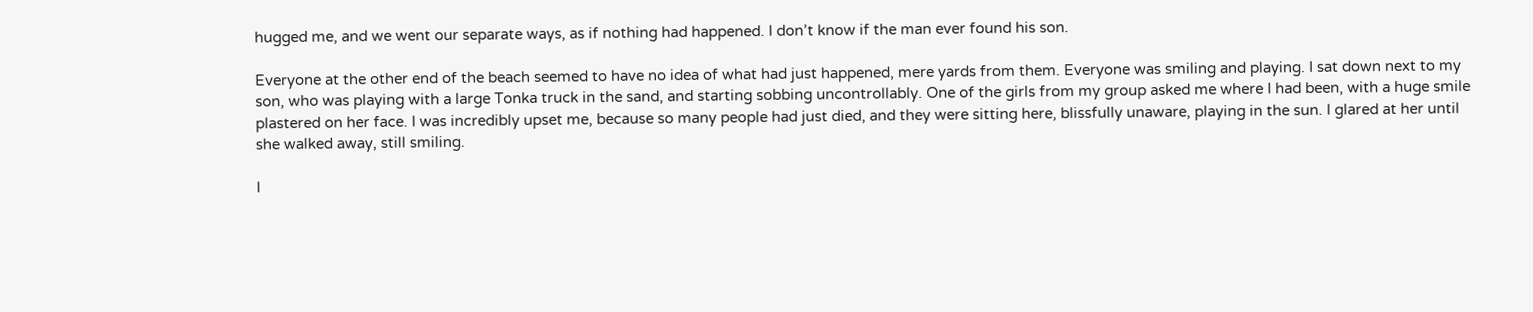hugged me, and we went our separate ways, as if nothing had happened. I don’t know if the man ever found his son.

Everyone at the other end of the beach seemed to have no idea of what had just happened, mere yards from them. Everyone was smiling and playing. I sat down next to my son, who was playing with a large Tonka truck in the sand, and starting sobbing uncontrollably. One of the girls from my group asked me where I had been, with a huge smile plastered on her face. I was incredibly upset me, because so many people had just died, and they were sitting here, blissfully unaware, playing in the sun. I glared at her until she walked away, still smiling.

I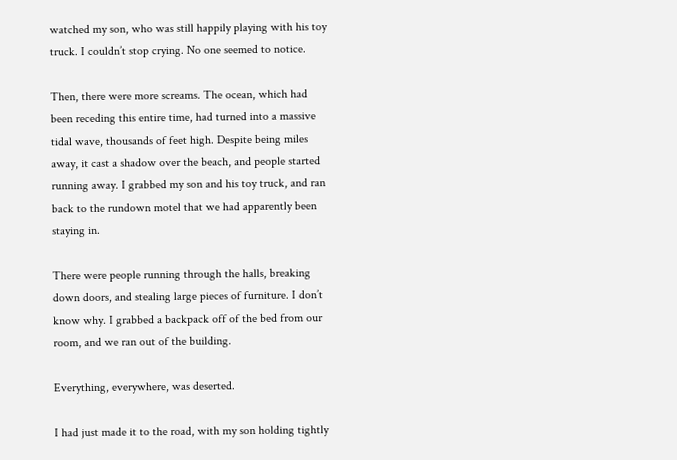watched my son, who was still happily playing with his toy truck. I couldn’t stop crying. No one seemed to notice.

Then, there were more screams. The ocean, which had been receding this entire time, had turned into a massive tidal wave, thousands of feet high. Despite being miles away, it cast a shadow over the beach, and people started running away. I grabbed my son and his toy truck, and ran back to the rundown motel that we had apparently been staying in.

There were people running through the halls, breaking down doors, and stealing large pieces of furniture. I don’t know why. I grabbed a backpack off of the bed from our room, and we ran out of the building.

Everything, everywhere, was deserted.

I had just made it to the road, with my son holding tightly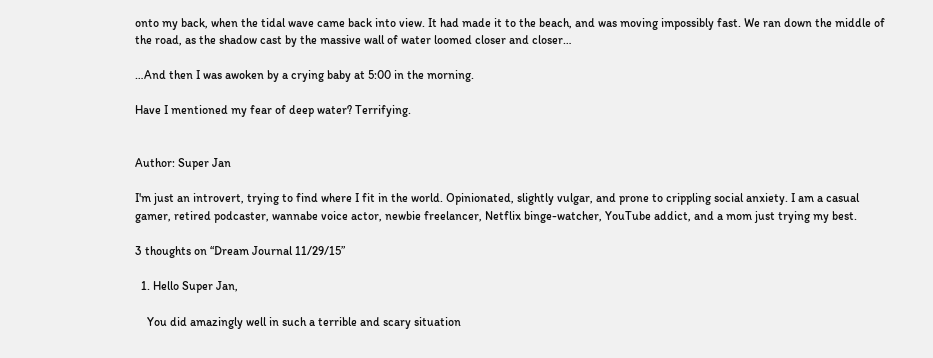onto my back, when the tidal wave came back into view. It had made it to the beach, and was moving impossibly fast. We ran down the middle of the road, as the shadow cast by the massive wall of water loomed closer and closer…

…And then I was awoken by a crying baby at 5:00 in the morning.

Have I mentioned my fear of deep water? Terrifying.


Author: Super Jan

I'm just an introvert, trying to find where I fit in the world. Opinionated, slightly vulgar, and prone to crippling social anxiety. I am a casual gamer, retired podcaster, wannabe voice actor, newbie freelancer, Netflix binge-watcher, YouTube addict, and a mom just trying my best.

3 thoughts on “Dream Journal 11/29/15”

  1. Hello Super Jan,

    You did amazingly well in such a terrible and scary situation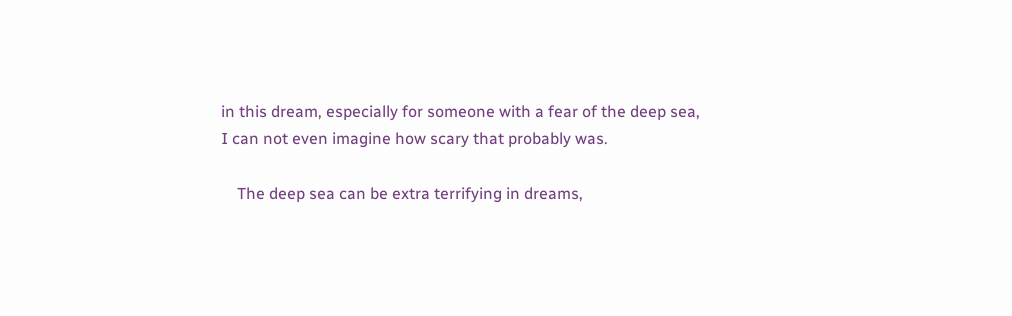in this dream, especially for someone with a fear of the deep sea, I can not even imagine how scary that probably was.

    The deep sea can be extra terrifying in dreams,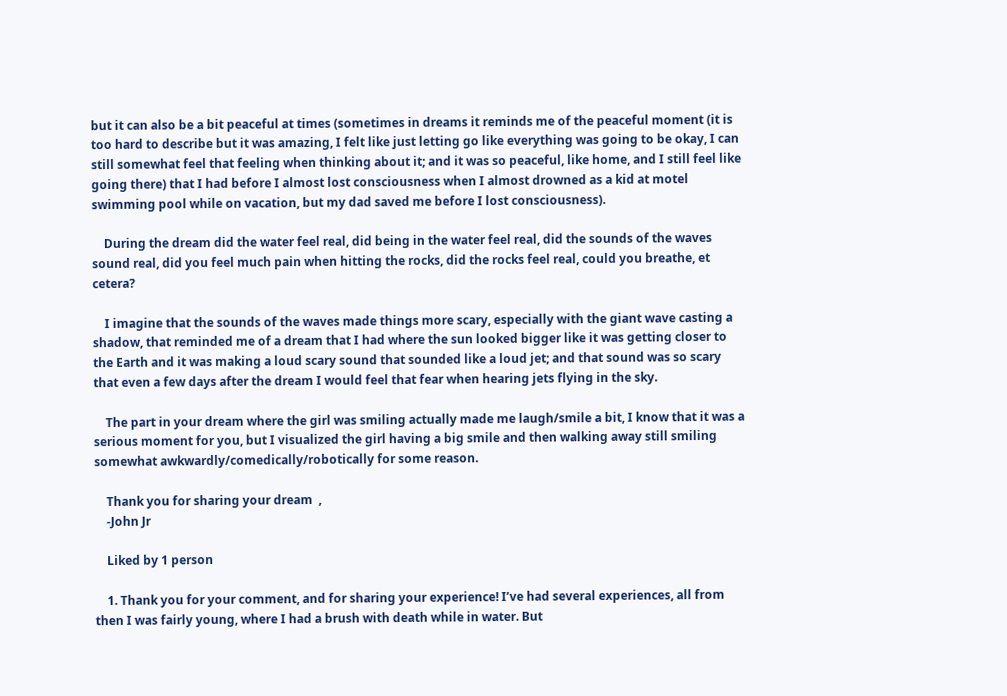but it can also be a bit peaceful at times (sometimes in dreams it reminds me of the peaceful moment (it is too hard to describe but it was amazing, I felt like just letting go like everything was going to be okay, I can still somewhat feel that feeling when thinking about it; and it was so peaceful, like home, and I still feel like going there) that I had before I almost lost consciousness when I almost drowned as a kid at motel swimming pool while on vacation, but my dad saved me before I lost consciousness).

    During the dream did the water feel real, did being in the water feel real, did the sounds of the waves sound real, did you feel much pain when hitting the rocks, did the rocks feel real, could you breathe, et cetera?

    I imagine that the sounds of the waves made things more scary, especially with the giant wave casting a shadow, that reminded me of a dream that I had where the sun looked bigger like it was getting closer to the Earth and it was making a loud scary sound that sounded like a loud jet; and that sound was so scary that even a few days after the dream I would feel that fear when hearing jets flying in the sky.

    The part in your dream where the girl was smiling actually made me laugh/smile a bit, I know that it was a serious moment for you, but I visualized the girl having a big smile and then walking away still smiling somewhat awkwardly/comedically/robotically for some reason.

    Thank you for sharing your dream  ,
    -John Jr

    Liked by 1 person

    1. Thank you for your comment, and for sharing your experience! I’ve had several experiences, all from then I was fairly young, where I had a brush with death while in water. But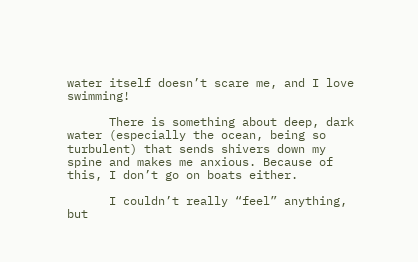water itself doesn’t scare me, and I love swimming!

      There is something about deep, dark water (especially the ocean, being so turbulent) that sends shivers down my spine and makes me anxious. Because of this, I don’t go on boats either.

      I couldn’t really “feel” anything, but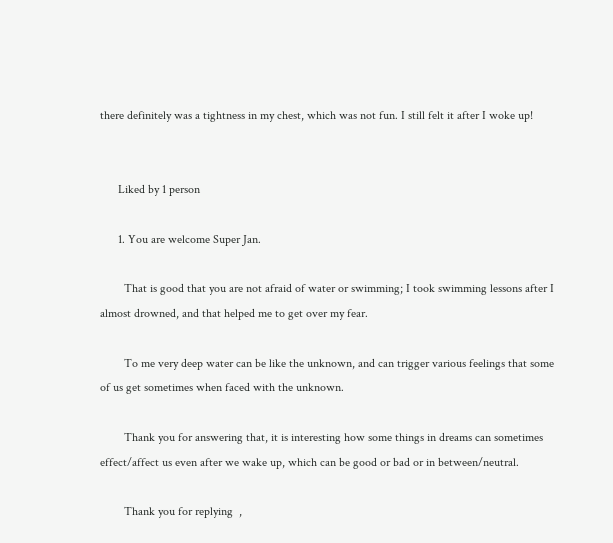there definitely was a tightness in my chest, which was not fun. I still felt it after I woke up!


      Liked by 1 person

      1. You are welcome Super Jan.

        That is good that you are not afraid of water or swimming; I took swimming lessons after I almost drowned, and that helped me to get over my fear.

        To me very deep water can be like the unknown, and can trigger various feelings that some of us get sometimes when faced with the unknown.

        Thank you for answering that, it is interesting how some things in dreams can sometimes effect/affect us even after we wake up, which can be good or bad or in between/neutral.

        Thank you for replying  ,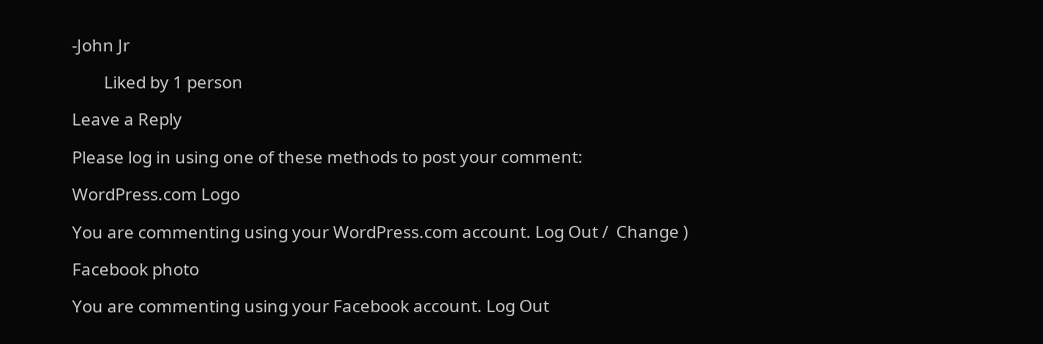-John Jr

        Liked by 1 person

Leave a Reply

Please log in using one of these methods to post your comment:

WordPress.com Logo

You are commenting using your WordPress.com account. Log Out /  Change )

Facebook photo

You are commenting using your Facebook account. Log Out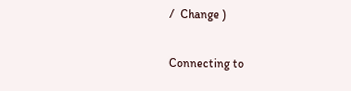/  Change )

Connecting to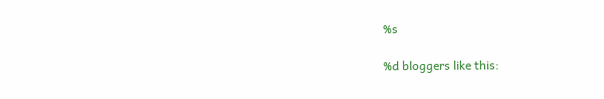%s

%d bloggers like this: